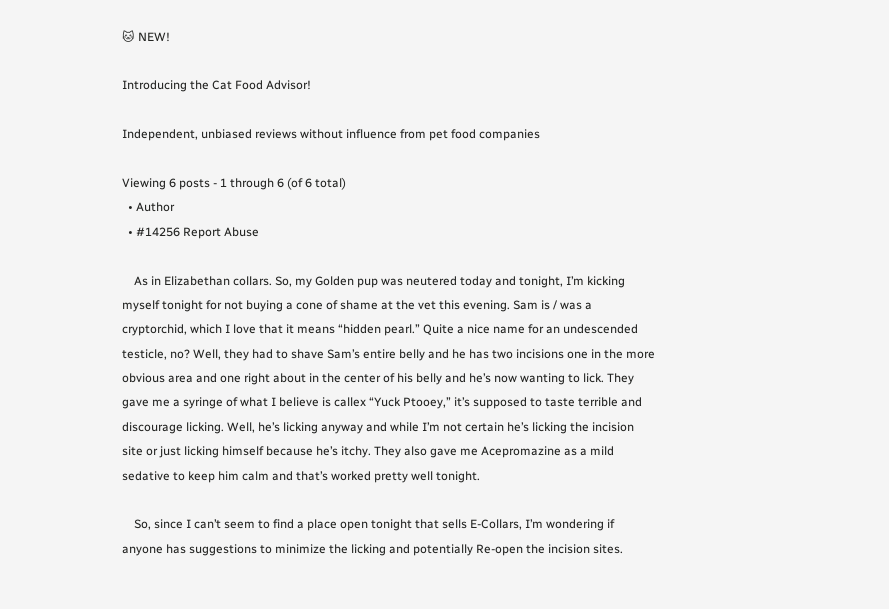🐱 NEW!

Introducing the Cat Food Advisor!

Independent, unbiased reviews without influence from pet food companies

Viewing 6 posts - 1 through 6 (of 6 total)
  • Author
  • #14256 Report Abuse

    As in Elizabethan collars. So, my Golden pup was neutered today and tonight, I’m kicking myself tonight for not buying a cone of shame at the vet this evening. Sam is / was a cryptorchid, which I love that it means “hidden pearl.” Quite a nice name for an undescended testicle, no? Well, they had to shave Sam’s entire belly and he has two incisions one in the more obvious area and one right about in the center of his belly and he’s now wanting to lick. They gave me a syringe of what I believe is callex “Yuck Ptooey,” it’s supposed to taste terrible and discourage licking. Well, he’s licking anyway and while I’m not certain he’s licking the incision site or just licking himself because he’s itchy. They also gave me Acepromazine as a mild sedative to keep him calm and that’s worked pretty well tonight.

    So, since I can’t seem to find a place open tonight that sells E-Collars, I’m wondering if anyone has suggestions to minimize the licking and potentially Re-open the incision sites.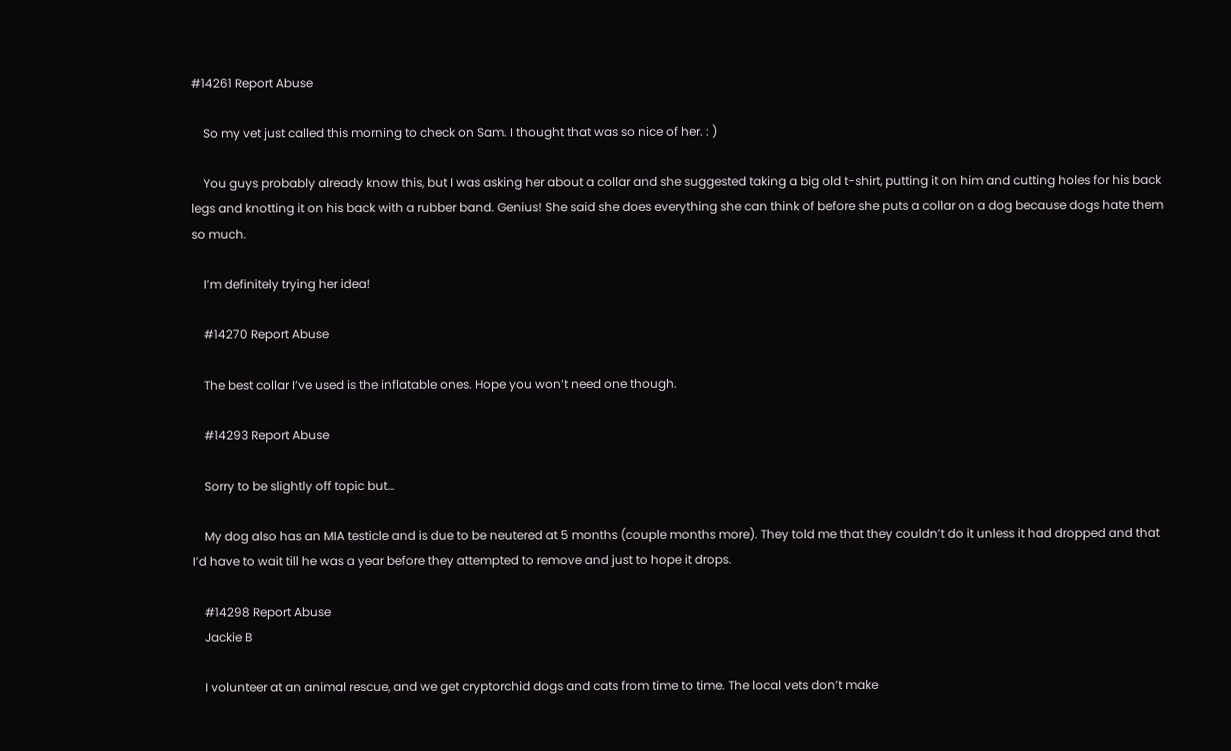#14261 Report Abuse

    So my vet just called this morning to check on Sam. I thought that was so nice of her. : )

    You guys probably already know this, but I was asking her about a collar and she suggested taking a big old t-shirt, putting it on him and cutting holes for his back legs and knotting it on his back with a rubber band. Genius! She said she does everything she can think of before she puts a collar on a dog because dogs hate them so much.

    I’m definitely trying her idea!

    #14270 Report Abuse

    The best collar I’ve used is the inflatable ones. Hope you won’t need one though.

    #14293 Report Abuse

    Sorry to be slightly off topic but…

    My dog also has an MIA testicle and is due to be neutered at 5 months (couple months more). They told me that they couldn’t do it unless it had dropped and that I’d have to wait till he was a year before they attempted to remove and just to hope it drops.

    #14298 Report Abuse
    Jackie B

    I volunteer at an animal rescue, and we get cryptorchid dogs and cats from time to time. The local vets don’t make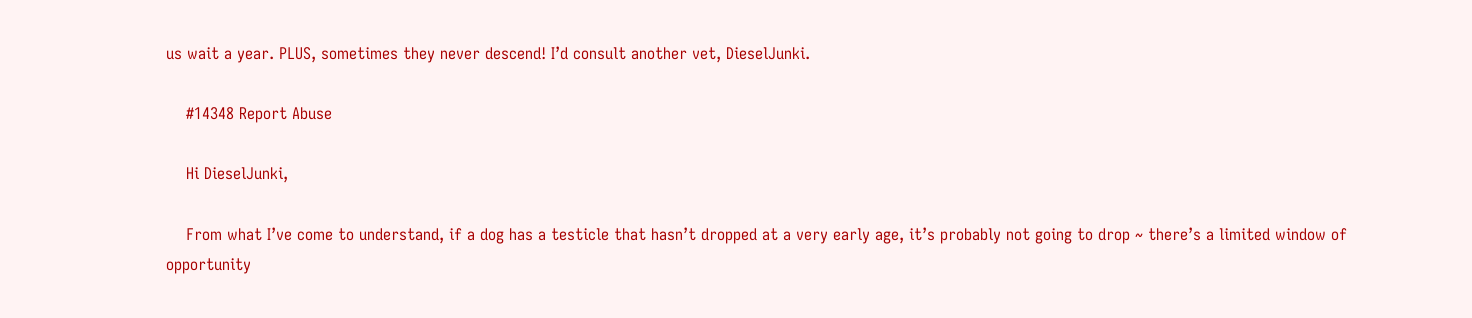us wait a year. PLUS, sometimes they never descend! I’d consult another vet, DieselJunki.

    #14348 Report Abuse

    Hi DieselJunki,

    From what I’ve come to understand, if a dog has a testicle that hasn’t dropped at a very early age, it’s probably not going to drop ~ there’s a limited window of opportunity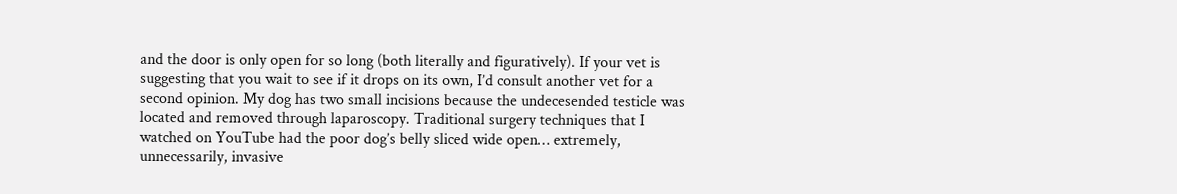and the door is only open for so long (both literally and figuratively). If your vet is suggesting that you wait to see if it drops on its own, I’d consult another vet for a second opinion. My dog has two small incisions because the undecesended testicle was located and removed through laparoscopy. Traditional surgery techniques that I watched on YouTube had the poor dog’s belly sliced wide open… extremely, unnecessarily, invasive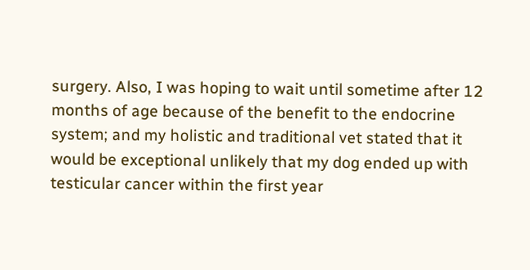surgery. Also, I was hoping to wait until sometime after 12 months of age because of the benefit to the endocrine system; and my holistic and traditional vet stated that it would be exceptional unlikely that my dog ended up with testicular cancer within the first year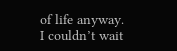of life anyway. I couldn’t wait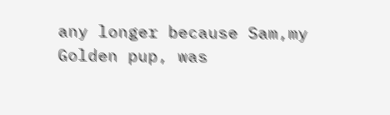any longer because Sam,my Golden pup, was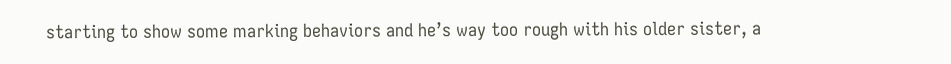starting to show some marking behaviors and he’s way too rough with his older sister, a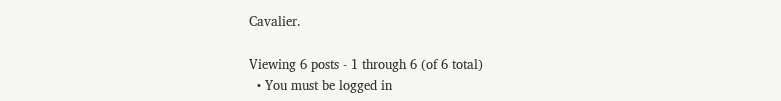Cavalier.

Viewing 6 posts - 1 through 6 (of 6 total)
  • You must be logged in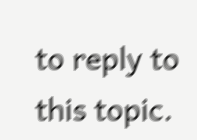to reply to this topic.